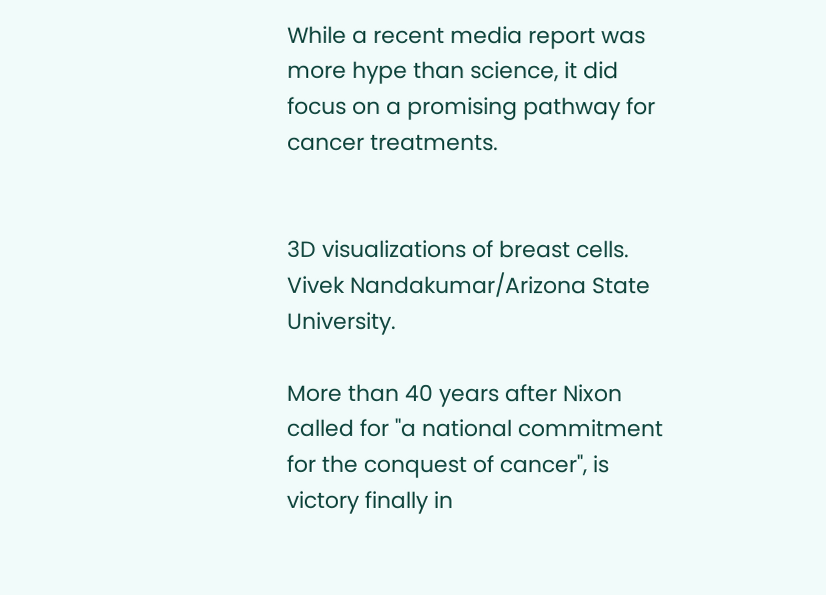While a recent media report was more hype than science, it did focus on a promising pathway for cancer treatments.


3D visualizations of breast cells. Vivek Nandakumar/Arizona State University.

More than 40 years after Nixon called for "a national commitment for the conquest of cancer", is victory finally in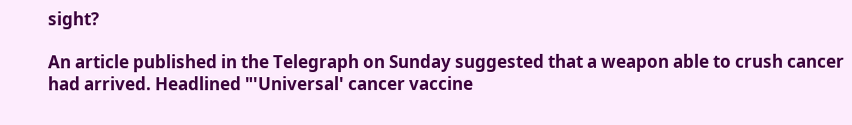sight?

An article published in the Telegraph on Sunday suggested that a weapon able to crush cancer had arrived. Headlined "'Universal' cancer vaccine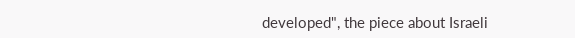developed", the piece about Israeli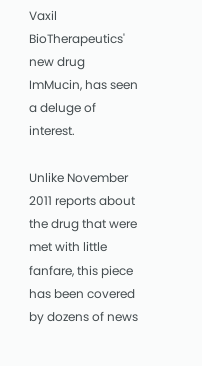Vaxil BioTherapeutics' new drug ImMucin, has seen a deluge of interest.

Unlike November 2011 reports about the drug that were met with little fanfare, this piece has been covered by dozens of news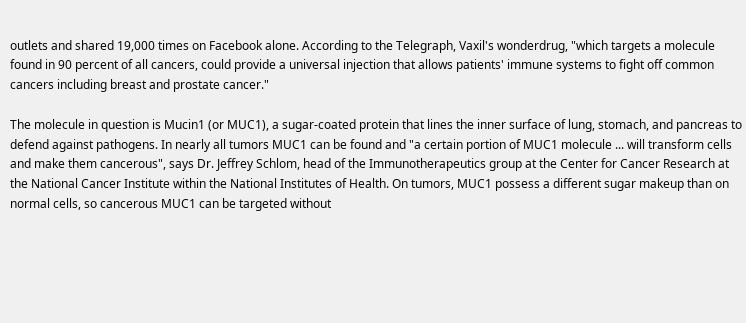outlets and shared 19,000 times on Facebook alone. According to the Telegraph, Vaxil's wonderdrug, "which targets a molecule found in 90 percent of all cancers, could provide a universal injection that allows patients' immune systems to fight off common cancers including breast and prostate cancer."

The molecule in question is Mucin1 (or MUC1), a sugar-coated protein that lines the inner surface of lung, stomach, and pancreas to defend against pathogens. In nearly all tumors MUC1 can be found and "a certain portion of MUC1 molecule ... will transform cells and make them cancerous", says Dr. Jeffrey Schlom, head of the Immunotherapeutics group at the Center for Cancer Research at the National Cancer Institute within the National Institutes of Health. On tumors, MUC1 possess a different sugar makeup than on normal cells, so cancerous MUC1 can be targeted without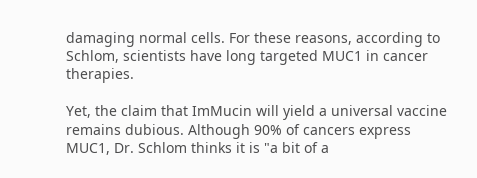damaging normal cells. For these reasons, according to Schlom, scientists have long targeted MUC1 in cancer therapies.

Yet, the claim that ImMucin will yield a universal vaccine remains dubious. Although 90% of cancers express MUC1, Dr. Schlom thinks it is "a bit of a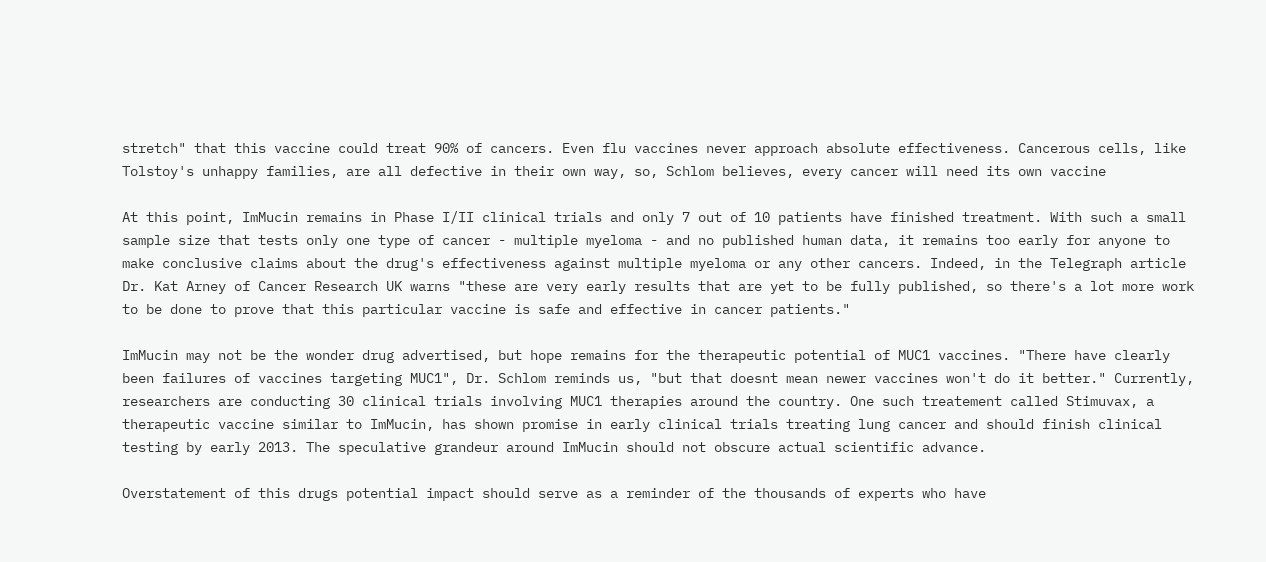stretch" that this vaccine could treat 90% of cancers. Even flu vaccines never approach absolute effectiveness. Cancerous cells, like Tolstoy's unhappy families, are all defective in their own way, so, Schlom believes, every cancer will need its own vaccine

At this point, ImMucin remains in Phase I/II clinical trials and only 7 out of 10 patients have finished treatment. With such a small sample size that tests only one type of cancer - multiple myeloma - and no published human data, it remains too early for anyone to make conclusive claims about the drug's effectiveness against multiple myeloma or any other cancers. Indeed, in the Telegraph article Dr. Kat Arney of Cancer Research UK warns "these are very early results that are yet to be fully published, so there's a lot more work to be done to prove that this particular vaccine is safe and effective in cancer patients."

ImMucin may not be the wonder drug advertised, but hope remains for the therapeutic potential of MUC1 vaccines. "There have clearly been failures of vaccines targeting MUC1", Dr. Schlom reminds us, "but that doesnt mean newer vaccines won't do it better." Currently, researchers are conducting 30 clinical trials involving MUC1 therapies around the country. One such treatement called Stimuvax, a therapeutic vaccine similar to ImMucin, has shown promise in early clinical trials treating lung cancer and should finish clinical testing by early 2013. The speculative grandeur around ImMucin should not obscure actual scientific advance.

Overstatement of this drugs potential impact should serve as a reminder of the thousands of experts who have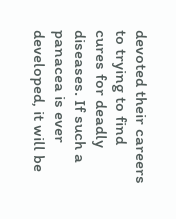devoted their careers to trying to find cures for deadly diseases. If such a panacea is ever developed, it will be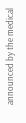announced by the medical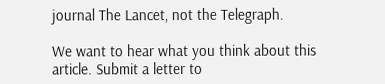journal The Lancet, not the Telegraph.

We want to hear what you think about this article. Submit a letter to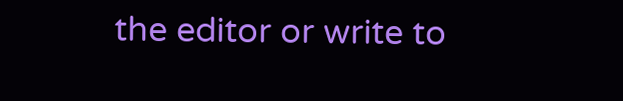the editor or write to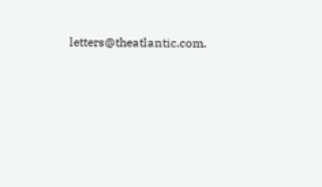letters@theatlantic.com.